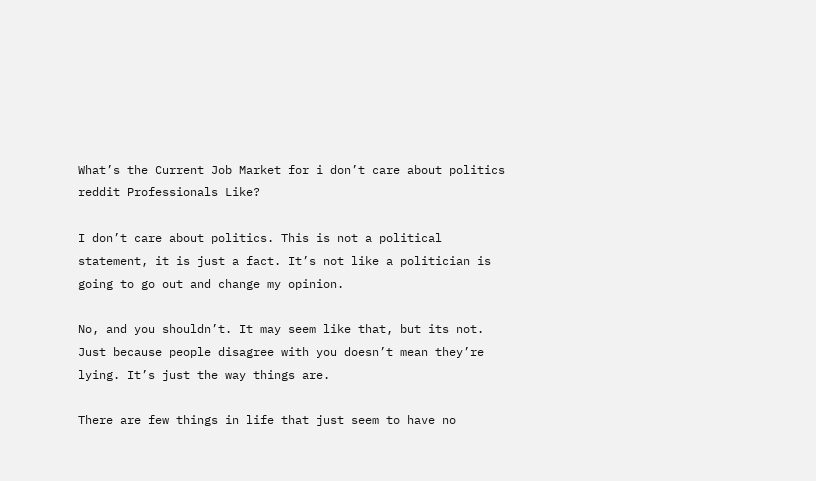What’s the Current Job Market for i don’t care about politics reddit Professionals Like?

I don’t care about politics. This is not a political statement, it is just a fact. It’s not like a politician is going to go out and change my opinion.

No, and you shouldn’t. It may seem like that, but its not. Just because people disagree with you doesn’t mean they’re lying. It’s just the way things are.

There are few things in life that just seem to have no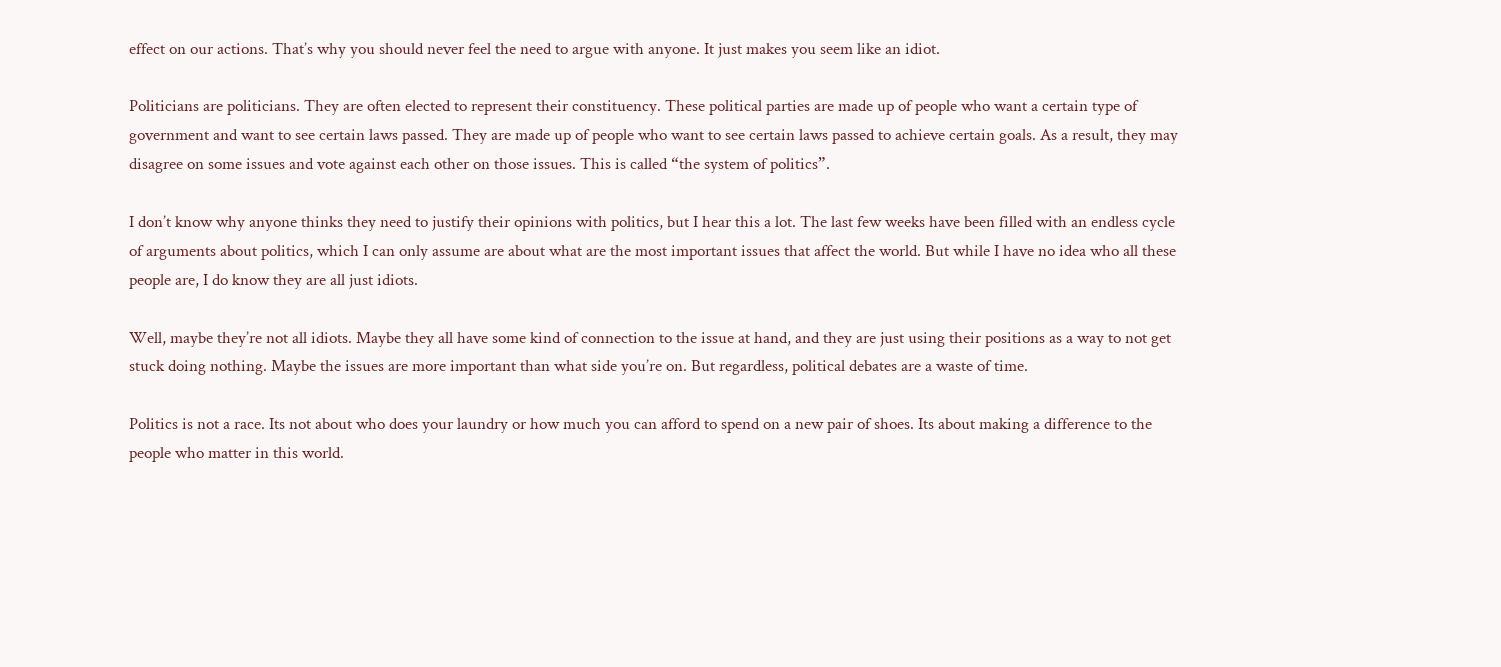effect on our actions. That’s why you should never feel the need to argue with anyone. It just makes you seem like an idiot.

Politicians are politicians. They are often elected to represent their constituency. These political parties are made up of people who want a certain type of government and want to see certain laws passed. They are made up of people who want to see certain laws passed to achieve certain goals. As a result, they may disagree on some issues and vote against each other on those issues. This is called “the system of politics”.

I don’t know why anyone thinks they need to justify their opinions with politics, but I hear this a lot. The last few weeks have been filled with an endless cycle of arguments about politics, which I can only assume are about what are the most important issues that affect the world. But while I have no idea who all these people are, I do know they are all just idiots.

Well, maybe they’re not all idiots. Maybe they all have some kind of connection to the issue at hand, and they are just using their positions as a way to not get stuck doing nothing. Maybe the issues are more important than what side you’re on. But regardless, political debates are a waste of time.

Politics is not a race. Its not about who does your laundry or how much you can afford to spend on a new pair of shoes. Its about making a difference to the people who matter in this world.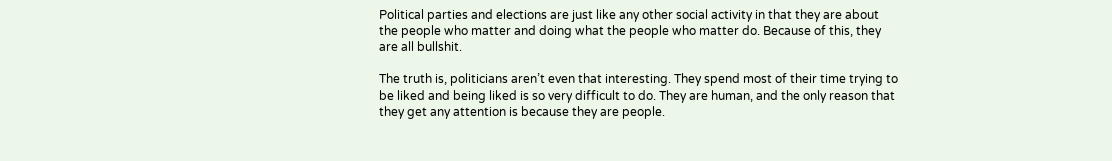Political parties and elections are just like any other social activity in that they are about the people who matter and doing what the people who matter do. Because of this, they are all bullshit.

The truth is, politicians aren’t even that interesting. They spend most of their time trying to be liked and being liked is so very difficult to do. They are human, and the only reason that they get any attention is because they are people.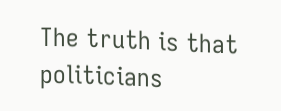The truth is that politicians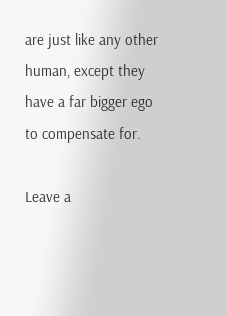are just like any other human, except they have a far bigger ego to compensate for.

Leave a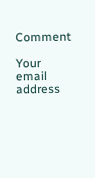Comment

Your email address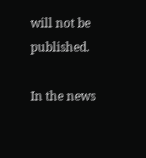will not be published.

In the news